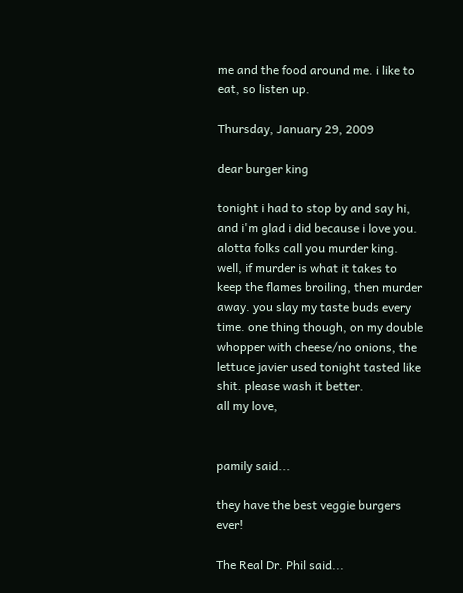me and the food around me. i like to eat, so listen up.

Thursday, January 29, 2009

dear burger king

tonight i had to stop by and say hi, and i'm glad i did because i love you. alotta folks call you murder king. well, if murder is what it takes to keep the flames broiling, then murder away. you slay my taste buds every time. one thing though, on my double whopper with cheese/no onions, the lettuce javier used tonight tasted like shit. please wash it better.
all my love,


pamily said...

they have the best veggie burgers ever!

The Real Dr. Phil said...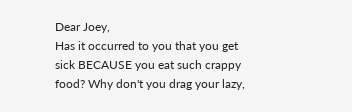Dear Joey,
Has it occurred to you that you get sick BECAUSE you eat such crappy food? Why don't you drag your lazy,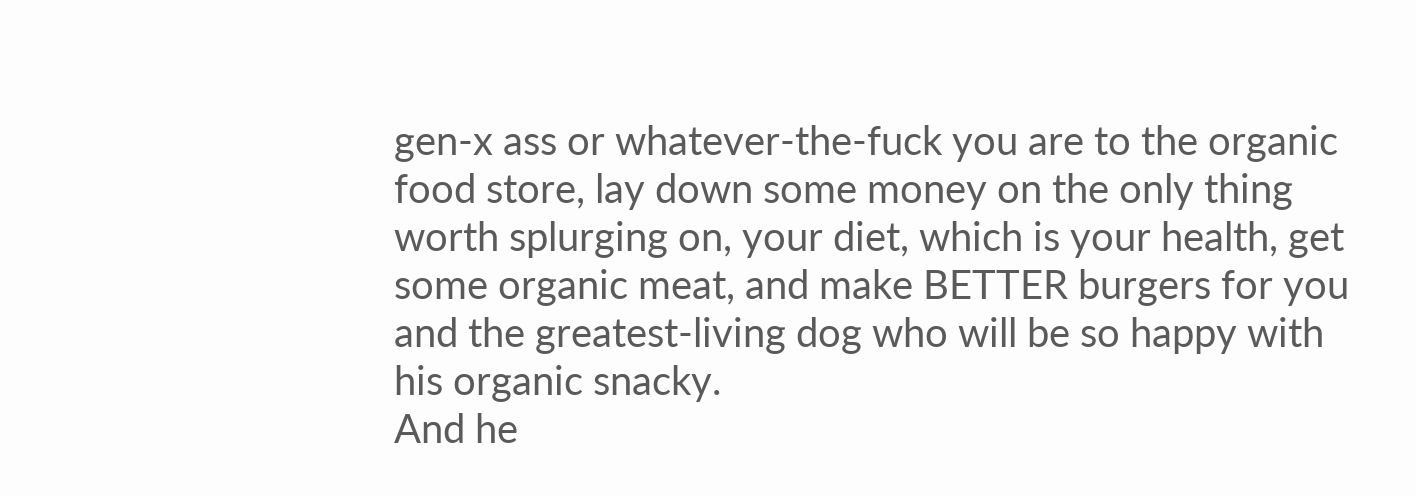gen-x ass or whatever-the-fuck you are to the organic food store, lay down some money on the only thing worth splurging on, your diet, which is your health, get some organic meat, and make BETTER burgers for you and the greatest-living dog who will be so happy with his organic snacky.
And he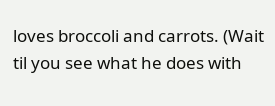loves broccoli and carrots. (Wait til you see what he does with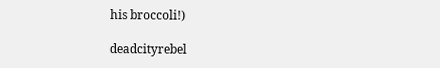his broccoli!)

deadcityrebel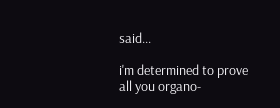said...

i'm determined to prove all you organo-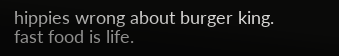hippies wrong about burger king.
fast food is life.